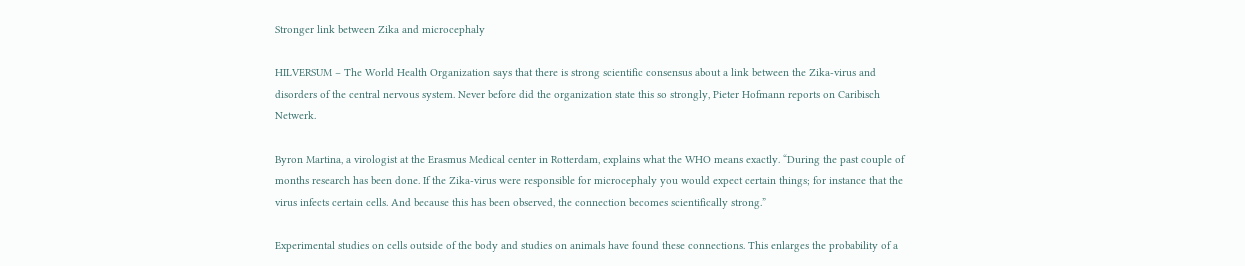Stronger link between Zika and microcephaly

HILVERSUM – The World Health Organization says that there is strong scientific consensus about a link between the Zika-virus and disorders of the central nervous system. Never before did the organization state this so strongly, Pieter Hofmann reports on Caribisch Netwerk.

Byron Martina, a virologist at the Erasmus Medical center in Rotterdam, explains what the WHO means exactly. “During the past couple of months research has been done. If the Zika-virus were responsible for microcephaly you would expect certain things; for instance that the virus infects certain cells. And because this has been observed, the connection becomes scientifically strong.”

Experimental studies on cells outside of the body and studies on animals have found these connections. This enlarges the probability of a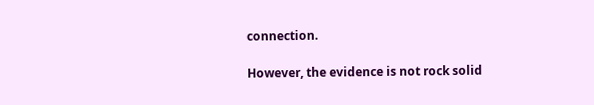connection.

However, the evidence is not rock solid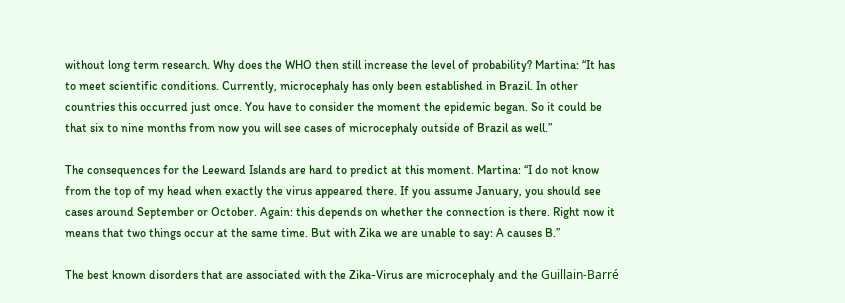without long term research. Why does the WHO then still increase the level of probability? Martina: “It has to meet scientific conditions. Currently, microcephaly has only been established in Brazil. In other countries this occurred just once. You have to consider the moment the epidemic began. So it could be that six to nine months from now you will see cases of microcephaly outside of Brazil as well.”

The consequences for the Leeward Islands are hard to predict at this moment. Martina: “I do not know from the top of my head when exactly the virus appeared there. If you assume January, you should see cases around September or October. Again: this depends on whether the connection is there. Right now it means that two things occur at the same time. But with Zika we are unable to say: A causes B.”

The best known disorders that are associated with the Zika-Virus are microcephaly and the Guillain-Barré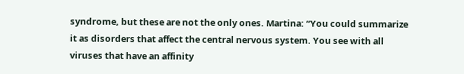syndrome, but these are not the only ones. Martina: “You could summarize it as disorders that affect the central nervous system. You see with all viruses that have an affinity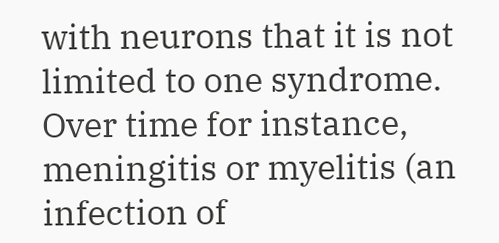with neurons that it is not limited to one syndrome. Over time for instance, meningitis or myelitis (an infection of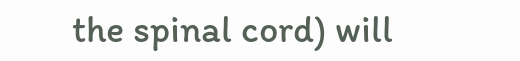the spinal cord) will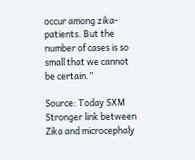occur among zika-patients. But the number of cases is so small that we cannot be certain.”

Source: Today SXM Stronger link between Zika and microcephaly